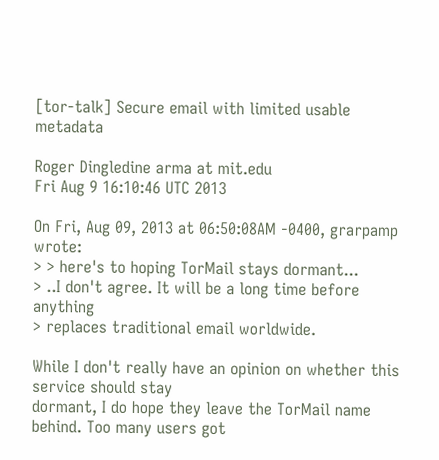[tor-talk] Secure email with limited usable metadata

Roger Dingledine arma at mit.edu
Fri Aug 9 16:10:46 UTC 2013

On Fri, Aug 09, 2013 at 06:50:08AM -0400, grarpamp wrote:
> > here's to hoping TorMail stays dormant...
> ..I don't agree. It will be a long time before anything
> replaces traditional email worldwide.

While I don't really have an opinion on whether this service should stay
dormant, I do hope they leave the TorMail name behind. Too many users got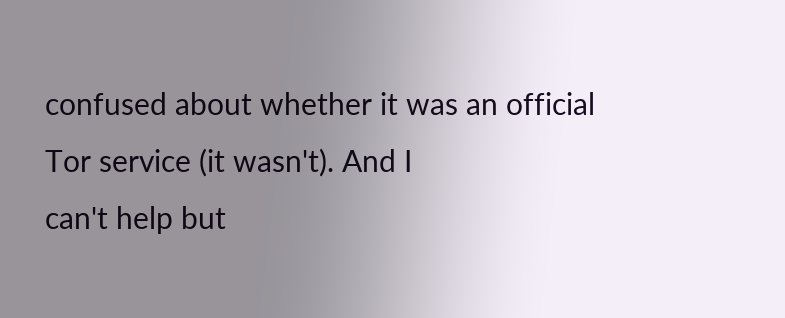confused about whether it was an official Tor service (it wasn't). And I
can't help but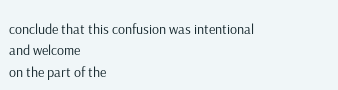conclude that this confusion was intentional and welcome
on the part of the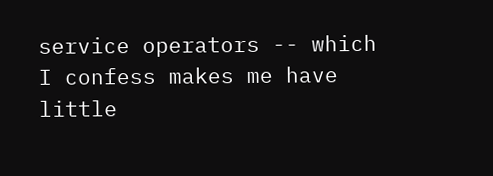service operators -- which I confess makes me have
little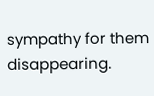sympathy for them disappearing.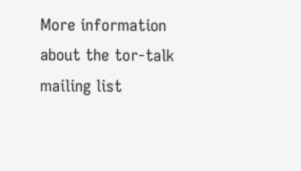More information about the tor-talk mailing list